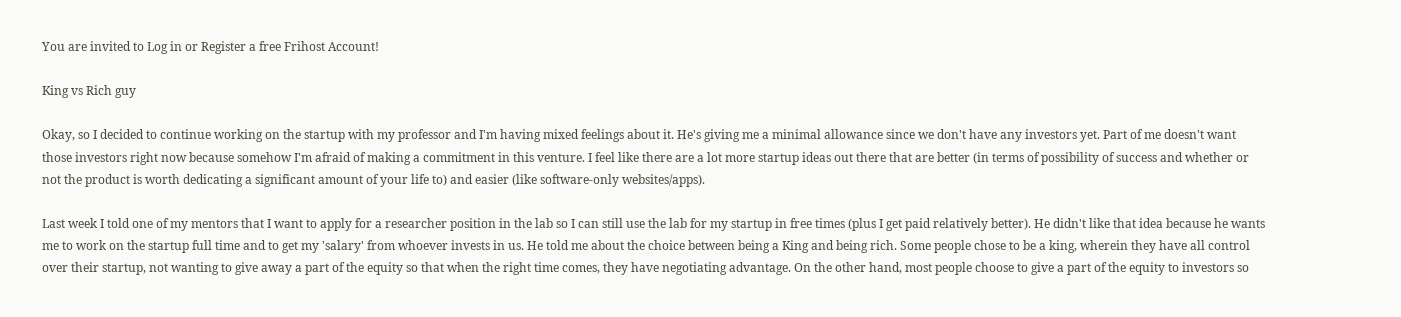You are invited to Log in or Register a free Frihost Account!

King vs Rich guy

Okay, so I decided to continue working on the startup with my professor and I'm having mixed feelings about it. He's giving me a minimal allowance since we don't have any investors yet. Part of me doesn't want those investors right now because somehow I'm afraid of making a commitment in this venture. I feel like there are a lot more startup ideas out there that are better (in terms of possibility of success and whether or not the product is worth dedicating a significant amount of your life to) and easier (like software-only websites/apps).

Last week I told one of my mentors that I want to apply for a researcher position in the lab so I can still use the lab for my startup in free times (plus I get paid relatively better). He didn't like that idea because he wants me to work on the startup full time and to get my 'salary' from whoever invests in us. He told me about the choice between being a King and being rich. Some people chose to be a king, wherein they have all control over their startup, not wanting to give away a part of the equity so that when the right time comes, they have negotiating advantage. On the other hand, most people choose to give a part of the equity to investors so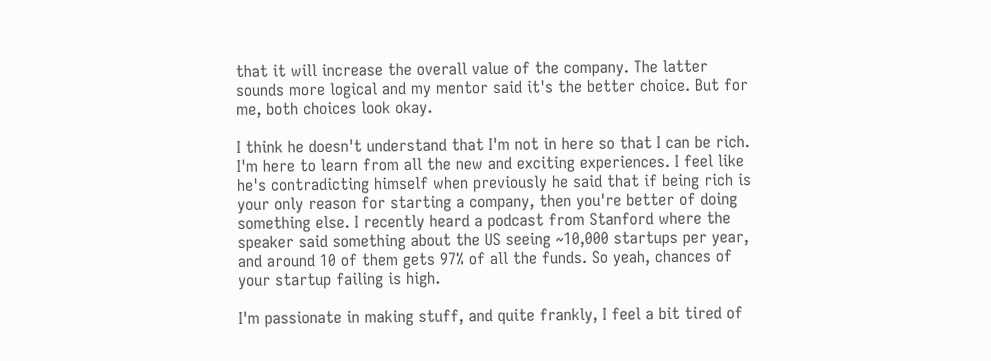that it will increase the overall value of the company. The latter sounds more logical and my mentor said it's the better choice. But for me, both choices look okay.

I think he doesn't understand that I'm not in here so that I can be rich. I'm here to learn from all the new and exciting experiences. I feel like he's contradicting himself when previously he said that if being rich is your only reason for starting a company, then you're better of doing something else. I recently heard a podcast from Stanford where the speaker said something about the US seeing ~10,000 startups per year, and around 10 of them gets 97% of all the funds. So yeah, chances of your startup failing is high.

I'm passionate in making stuff, and quite frankly, I feel a bit tired of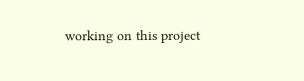working on this project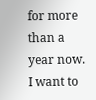for more than a year now. I want to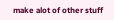make alot of other stuff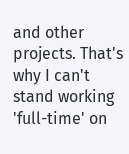and other projects. That's why I can't stand working 'full-time' on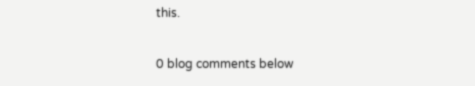this.

0 blog comments below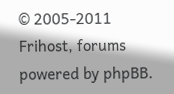© 2005-2011 Frihost, forums powered by phpBB.